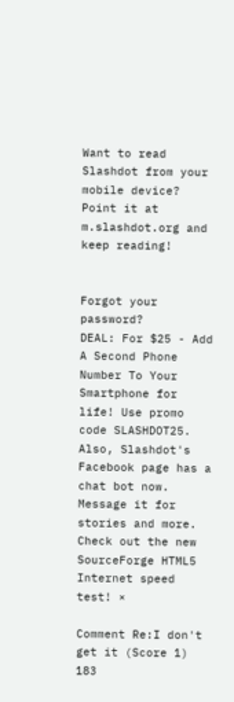Want to read Slashdot from your mobile device? Point it at m.slashdot.org and keep reading!


Forgot your password?
DEAL: For $25 - Add A Second Phone Number To Your Smartphone for life! Use promo code SLASHDOT25. Also, Slashdot's Facebook page has a chat bot now. Message it for stories and more. Check out the new SourceForge HTML5 Internet speed test! ×

Comment Re:I don't get it (Score 1) 183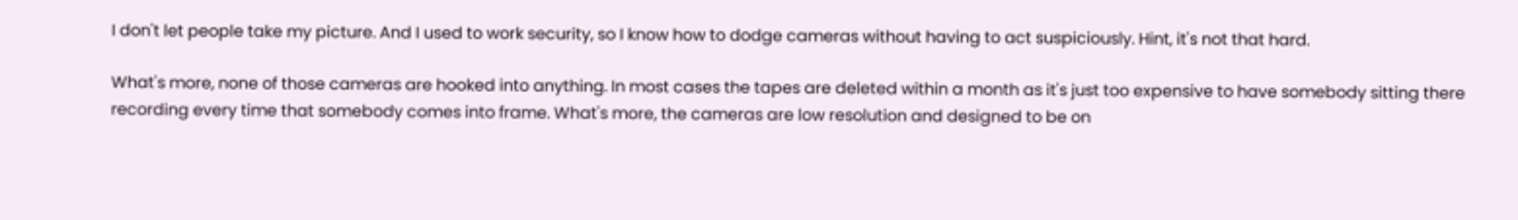I don't let people take my picture. And I used to work security, so I know how to dodge cameras without having to act suspiciously. Hint, it's not that hard.

What's more, none of those cameras are hooked into anything. In most cases the tapes are deleted within a month as it's just too expensive to have somebody sitting there recording every time that somebody comes into frame. What's more, the cameras are low resolution and designed to be on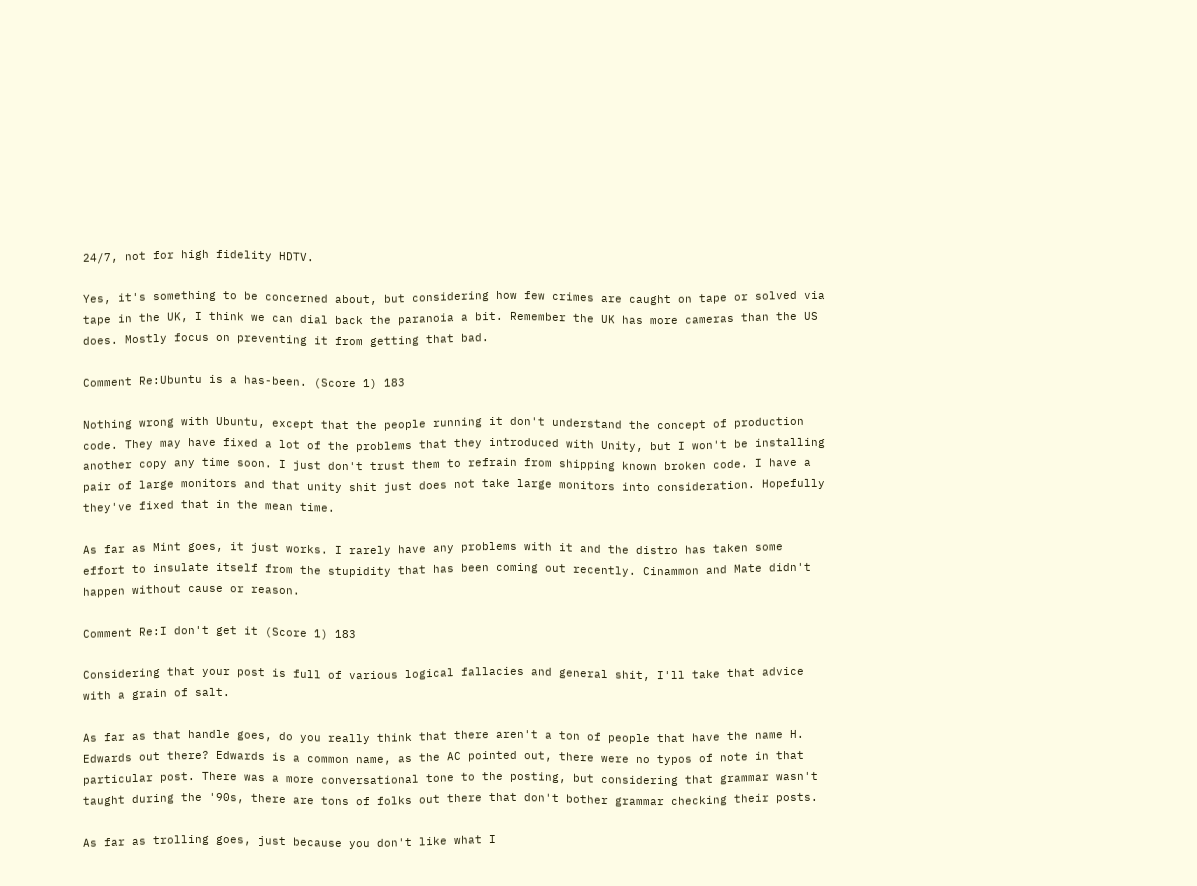24/7, not for high fidelity HDTV.

Yes, it's something to be concerned about, but considering how few crimes are caught on tape or solved via tape in the UK, I think we can dial back the paranoia a bit. Remember the UK has more cameras than the US does. Mostly focus on preventing it from getting that bad.

Comment Re:Ubuntu is a has-been. (Score 1) 183

Nothing wrong with Ubuntu, except that the people running it don't understand the concept of production code. They may have fixed a lot of the problems that they introduced with Unity, but I won't be installing another copy any time soon. I just don't trust them to refrain from shipping known broken code. I have a pair of large monitors and that unity shit just does not take large monitors into consideration. Hopefully they've fixed that in the mean time.

As far as Mint goes, it just works. I rarely have any problems with it and the distro has taken some effort to insulate itself from the stupidity that has been coming out recently. Cinammon and Mate didn't happen without cause or reason.

Comment Re:I don't get it (Score 1) 183

Considering that your post is full of various logical fallacies and general shit, I'll take that advice with a grain of salt.

As far as that handle goes, do you really think that there aren't a ton of people that have the name H. Edwards out there? Edwards is a common name, as the AC pointed out, there were no typos of note in that particular post. There was a more conversational tone to the posting, but considering that grammar wasn't taught during the '90s, there are tons of folks out there that don't bother grammar checking their posts.

As far as trolling goes, just because you don't like what I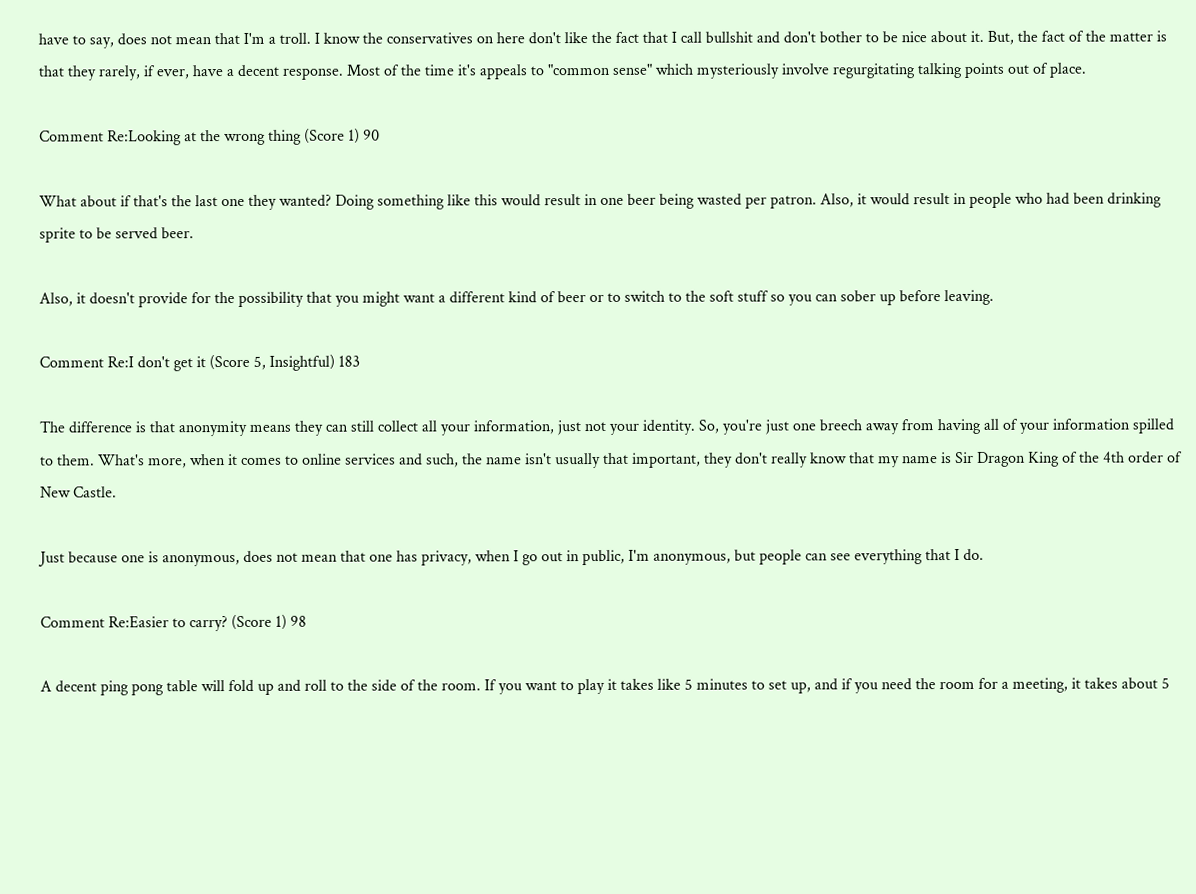have to say, does not mean that I'm a troll. I know the conservatives on here don't like the fact that I call bullshit and don't bother to be nice about it. But, the fact of the matter is that they rarely, if ever, have a decent response. Most of the time it's appeals to "common sense" which mysteriously involve regurgitating talking points out of place.

Comment Re:Looking at the wrong thing (Score 1) 90

What about if that's the last one they wanted? Doing something like this would result in one beer being wasted per patron. Also, it would result in people who had been drinking sprite to be served beer.

Also, it doesn't provide for the possibility that you might want a different kind of beer or to switch to the soft stuff so you can sober up before leaving.

Comment Re:I don't get it (Score 5, Insightful) 183

The difference is that anonymity means they can still collect all your information, just not your identity. So, you're just one breech away from having all of your information spilled to them. What's more, when it comes to online services and such, the name isn't usually that important, they don't really know that my name is Sir Dragon King of the 4th order of New Castle.

Just because one is anonymous, does not mean that one has privacy, when I go out in public, I'm anonymous, but people can see everything that I do.

Comment Re:Easier to carry? (Score 1) 98

A decent ping pong table will fold up and roll to the side of the room. If you want to play it takes like 5 minutes to set up, and if you need the room for a meeting, it takes about 5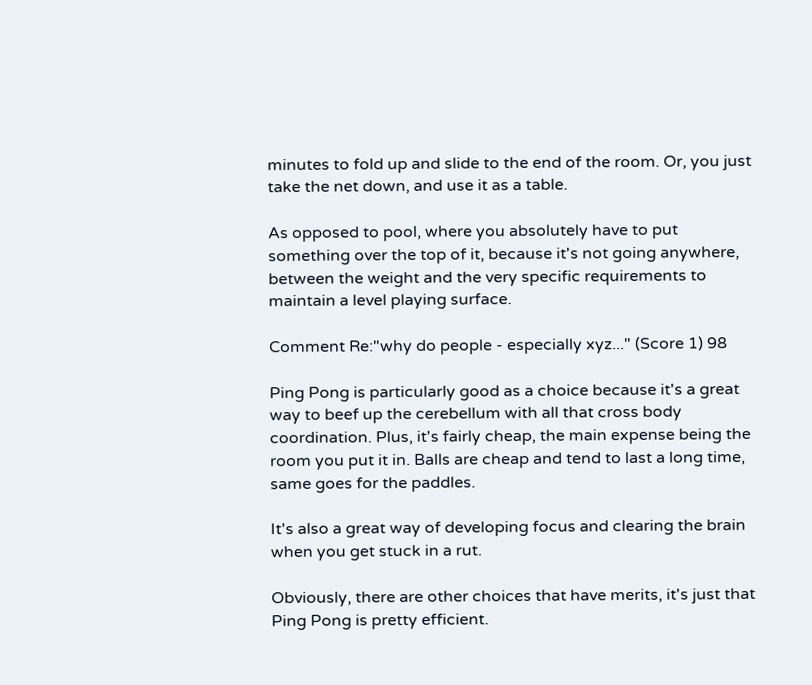minutes to fold up and slide to the end of the room. Or, you just take the net down, and use it as a table.

As opposed to pool, where you absolutely have to put something over the top of it, because it's not going anywhere, between the weight and the very specific requirements to maintain a level playing surface.

Comment Re:"why do people - especially xyz..." (Score 1) 98

Ping Pong is particularly good as a choice because it's a great way to beef up the cerebellum with all that cross body coordination. Plus, it's fairly cheap, the main expense being the room you put it in. Balls are cheap and tend to last a long time, same goes for the paddles.

It's also a great way of developing focus and clearing the brain when you get stuck in a rut.

Obviously, there are other choices that have merits, it's just that Ping Pong is pretty efficient.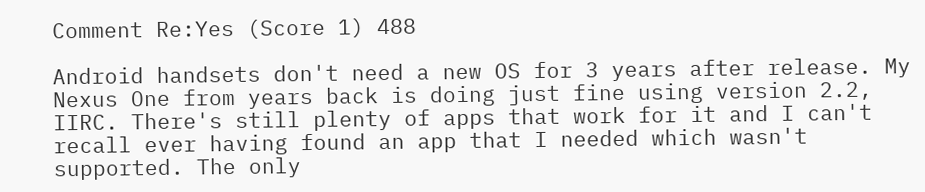Comment Re:Yes (Score 1) 488

Android handsets don't need a new OS for 3 years after release. My Nexus One from years back is doing just fine using version 2.2, IIRC. There's still plenty of apps that work for it and I can't recall ever having found an app that I needed which wasn't supported. The only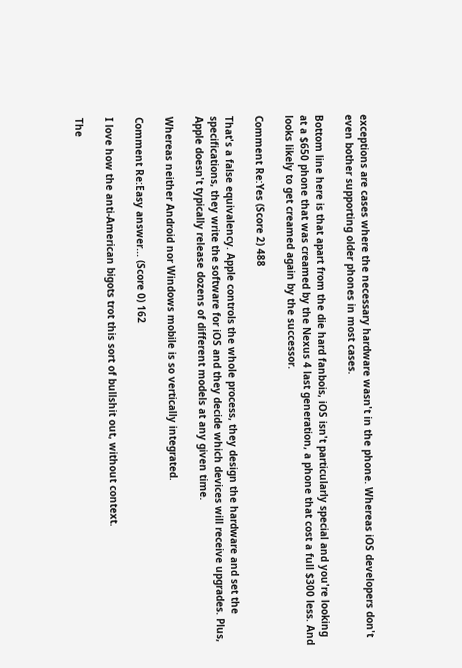exceptions are cases where the necessary hardware wasn't in the phone. Whereas iOS developers don't even bother supporting older phones in most cases.

Bottom line here is that apart from the die hard fanbois, iOS isn't particularly special and you're looking at a $650 phone that was creamed by the Nexus 4 last generation, a phone that cost a full $300 less. And looks likely to get creamed again by the successor.

Comment Re:Yes (Score 2) 488

That's a false equivalency. Apple controls the whole process, they design the hardware and set the specifications, they write the software for iOS and they decide which devices will receive upgrades. Plus, Apple doesn't typically release dozens of different models at any given time.

Whereas neither Android nor Windows mobile is so vertically integrated.

Comment Re:Easy answer... (Score 0) 162

I love how the anti-American bigots trot this sort of bullshit out, without context.

The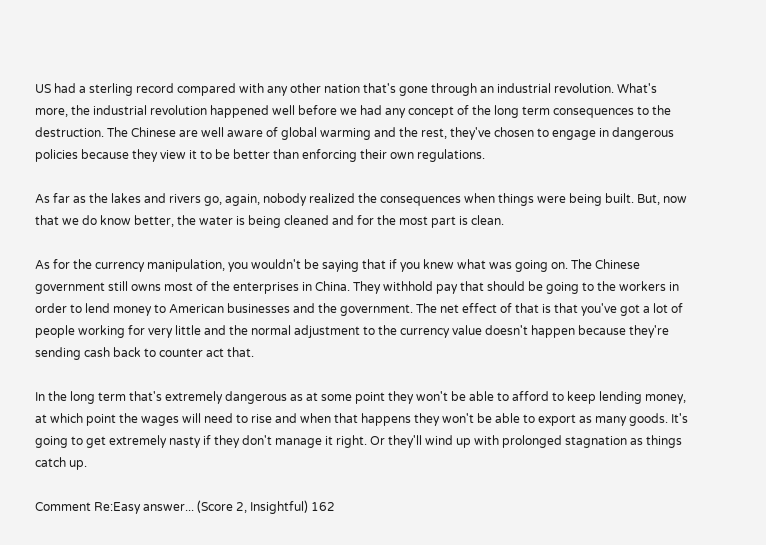US had a sterling record compared with any other nation that's gone through an industrial revolution. What's more, the industrial revolution happened well before we had any concept of the long term consequences to the destruction. The Chinese are well aware of global warming and the rest, they've chosen to engage in dangerous policies because they view it to be better than enforcing their own regulations.

As far as the lakes and rivers go, again, nobody realized the consequences when things were being built. But, now that we do know better, the water is being cleaned and for the most part is clean.

As for the currency manipulation, you wouldn't be saying that if you knew what was going on. The Chinese government still owns most of the enterprises in China. They withhold pay that should be going to the workers in order to lend money to American businesses and the government. The net effect of that is that you've got a lot of people working for very little and the normal adjustment to the currency value doesn't happen because they're sending cash back to counter act that.

In the long term that's extremely dangerous as at some point they won't be able to afford to keep lending money, at which point the wages will need to rise and when that happens they won't be able to export as many goods. It's going to get extremely nasty if they don't manage it right. Or they'll wind up with prolonged stagnation as things catch up.

Comment Re:Easy answer... (Score 2, Insightful) 162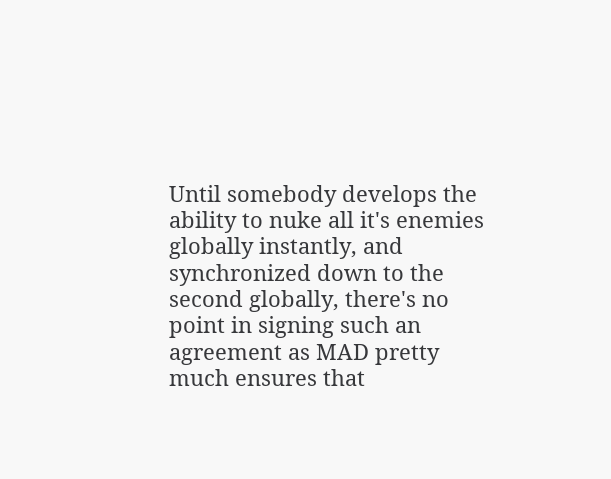Until somebody develops the ability to nuke all it's enemies globally instantly, and synchronized down to the second globally, there's no point in signing such an agreement as MAD pretty much ensures that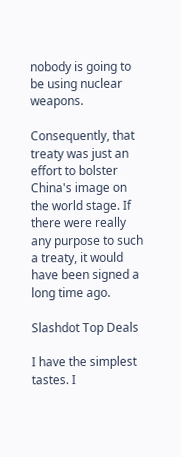nobody is going to be using nuclear weapons.

Consequently, that treaty was just an effort to bolster China's image on the world stage. If there were really any purpose to such a treaty, it would have been signed a long time ago.

Slashdot Top Deals

I have the simplest tastes. I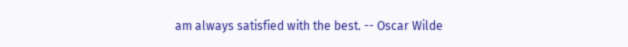am always satisfied with the best. -- Oscar Wilde